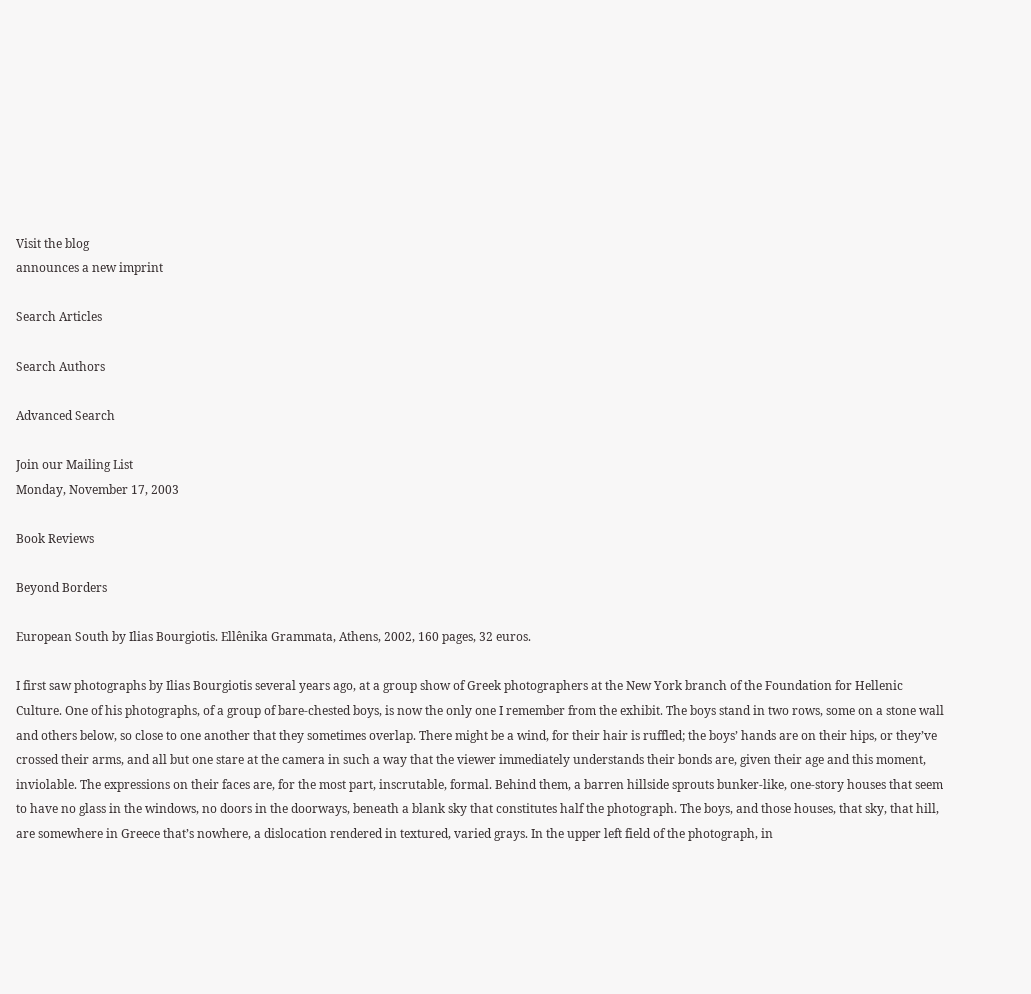Visit the blog
announces a new imprint

Search Articles

Search Authors

Advanced Search

Join our Mailing List
Monday, November 17, 2003

Book Reviews

Beyond Borders

European South by Ilias Bourgiotis. Ellênika Grammata, Athens, 2002, 160 pages, 32 euros.

I first saw photographs by Ilias Bourgiotis several years ago, at a group show of Greek photographers at the New York branch of the Foundation for Hellenic Culture. One of his photographs, of a group of bare-chested boys, is now the only one I remember from the exhibit. The boys stand in two rows, some on a stone wall and others below, so close to one another that they sometimes overlap. There might be a wind, for their hair is ruffled; the boys’ hands are on their hips, or they’ve crossed their arms, and all but one stare at the camera in such a way that the viewer immediately understands their bonds are, given their age and this moment, inviolable. The expressions on their faces are, for the most part, inscrutable, formal. Behind them, a barren hillside sprouts bunker-like, one-story houses that seem to have no glass in the windows, no doors in the doorways, beneath a blank sky that constitutes half the photograph. The boys, and those houses, that sky, that hill, are somewhere in Greece that’s nowhere, a dislocation rendered in textured, varied grays. In the upper left field of the photograph, in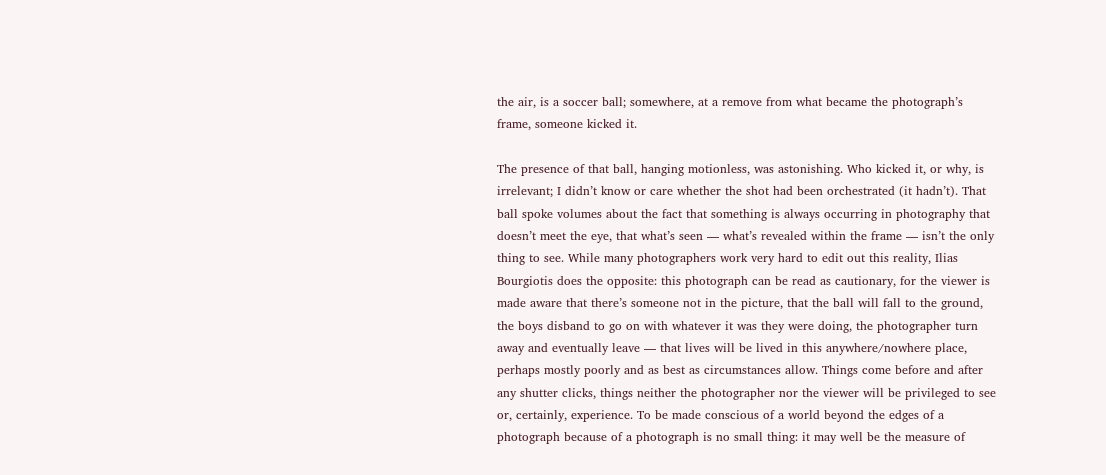the air, is a soccer ball; somewhere, at a remove from what became the photograph’s frame, someone kicked it.

The presence of that ball, hanging motionless, was astonishing. Who kicked it, or why, is irrelevant; I didn’t know or care whether the shot had been orchestrated (it hadn’t). That ball spoke volumes about the fact that something is always occurring in photography that doesn’t meet the eye, that what’s seen — what’s revealed within the frame — isn’t the only thing to see. While many photographers work very hard to edit out this reality, Ilias Bourgiotis does the opposite: this photograph can be read as cautionary, for the viewer is made aware that there’s someone not in the picture, that the ball will fall to the ground, the boys disband to go on with whatever it was they were doing, the photographer turn away and eventually leave — that lives will be lived in this anywhere/nowhere place, perhaps mostly poorly and as best as circumstances allow. Things come before and after any shutter clicks, things neither the photographer nor the viewer will be privileged to see or, certainly, experience. To be made conscious of a world beyond the edges of a photograph because of a photograph is no small thing: it may well be the measure of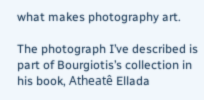what makes photography art.

The photograph I’ve described is part of Bourgiotis’s collection in his book, Atheatê Ellada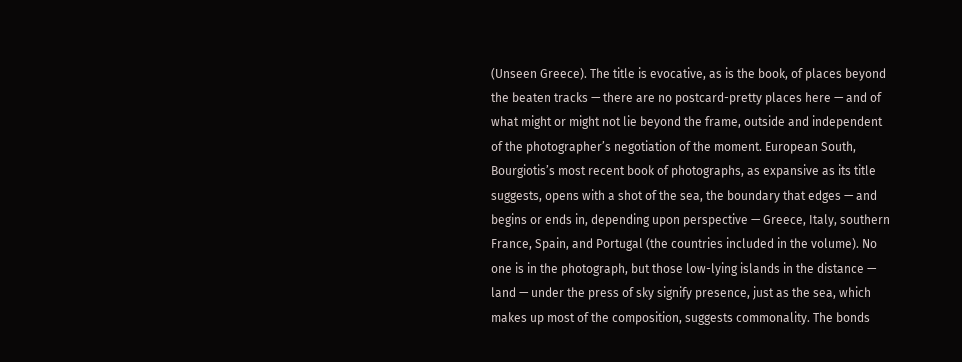(Unseen Greece). The title is evocative, as is the book, of places beyond the beaten tracks — there are no postcard-pretty places here — and of what might or might not lie beyond the frame, outside and independent of the photographer’s negotiation of the moment. European South, Bourgiotis’s most recent book of photographs, as expansive as its title suggests, opens with a shot of the sea, the boundary that edges — and begins or ends in, depending upon perspective — Greece, Italy, southern France, Spain, and Portugal (the countries included in the volume). No one is in the photograph, but those low-lying islands in the distance — land — under the press of sky signify presence, just as the sea, which makes up most of the composition, suggests commonality. The bonds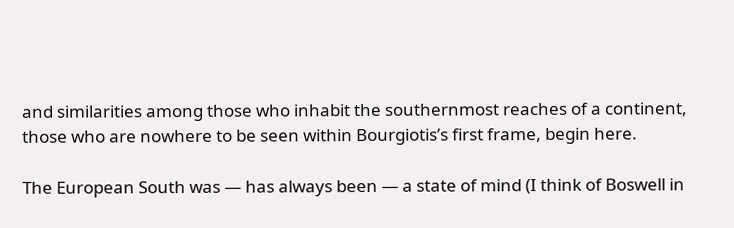and similarities among those who inhabit the southernmost reaches of a continent, those who are nowhere to be seen within Bourgiotis’s first frame, begin here.

The European South was — has always been — a state of mind (I think of Boswell in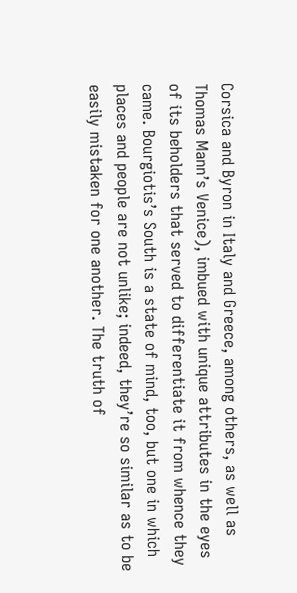Corsica and Byron in Italy and Greece, among others, as well as Thomas Mann’s Venice), imbued with unique attributes in the eyes of its beholders that served to differentiate it from whence they came. Bourgiotis’s South is a state of mind, too, but one in which places and people are not unlike; indeed, they’re so similar as to be easily mistaken for one another. The truth of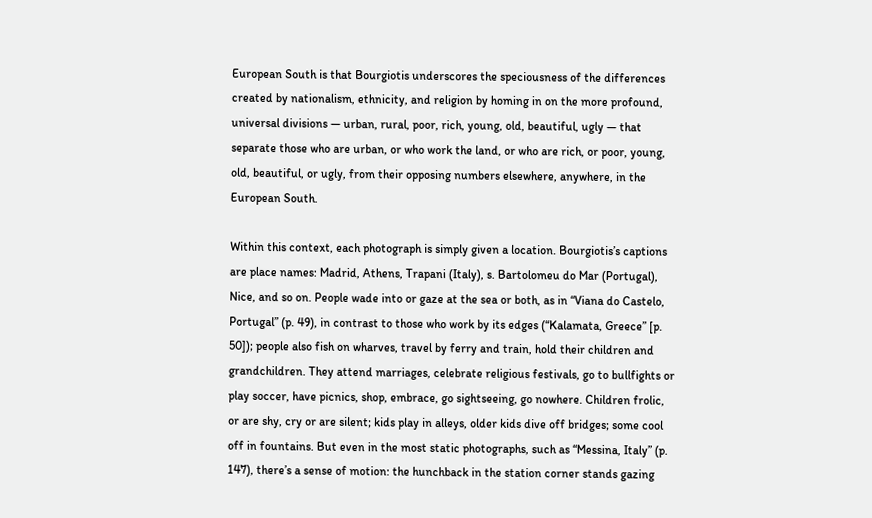European South is that Bourgiotis underscores the speciousness of the differences created by nationalism, ethnicity, and religion by homing in on the more profound, universal divisions — urban, rural, poor, rich, young, old, beautiful, ugly — that separate those who are urban, or who work the land, or who are rich, or poor, young, old, beautiful, or ugly, from their opposing numbers elsewhere, anywhere, in the European South.

Within this context, each photograph is simply given a location. Bourgiotis’s captions are place names: Madrid, Athens, Trapani (Italy), s. Bartolomeu do Mar (Portugal), Nice, and so on. People wade into or gaze at the sea or both, as in “Viana do Castelo, Portugal” (p. 49), in contrast to those who work by its edges (“Kalamata, Greece” [p. 50]); people also fish on wharves, travel by ferry and train, hold their children and grandchildren. They attend marriages, celebrate religious festivals, go to bullfights or play soccer, have picnics, shop, embrace, go sightseeing, go nowhere. Children frolic, or are shy, cry or are silent; kids play in alleys, older kids dive off bridges; some cool off in fountains. But even in the most static photographs, such as “Messina, Italy” (p. 147), there’s a sense of motion: the hunchback in the station corner stands gazing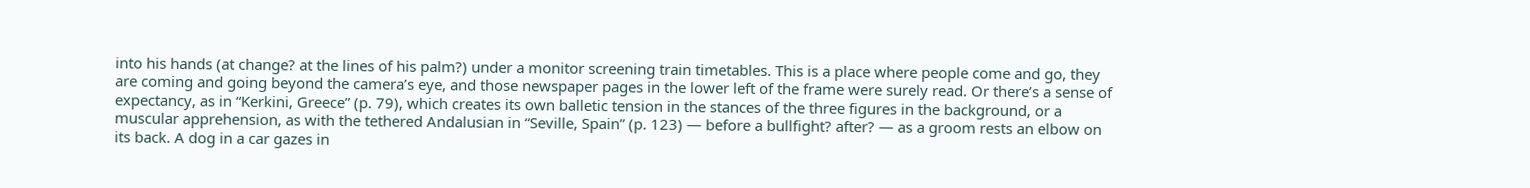into his hands (at change? at the lines of his palm?) under a monitor screening train timetables. This is a place where people come and go, they are coming and going beyond the camera’s eye, and those newspaper pages in the lower left of the frame were surely read. Or there’s a sense of expectancy, as in “Kerkini, Greece” (p. 79), which creates its own balletic tension in the stances of the three figures in the background, or a muscular apprehension, as with the tethered Andalusian in “Seville, Spain” (p. 123) — before a bullfight? after? — as a groom rests an elbow on its back. A dog in a car gazes in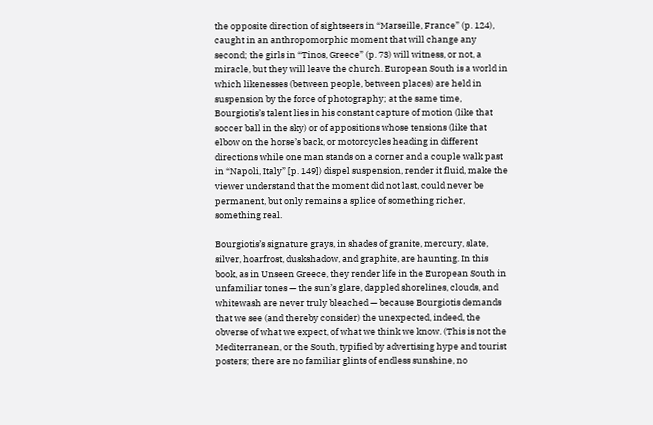the opposite direction of sightseers in “Marseille, France” (p. 124), caught in an anthropomorphic moment that will change any second; the girls in “Tinos, Greece” (p. 73) will witness, or not, a miracle, but they will leave the church. European South is a world in which likenesses (between people, between places) are held in suspension by the force of photography; at the same time, Bourgiotis’s talent lies in his constant capture of motion (like that soccer ball in the sky) or of appositions whose tensions (like that elbow on the horse’s back, or motorcycles heading in different directions while one man stands on a corner and a couple walk past in “Napoli, Italy” [p. 149]) dispel suspension, render it fluid, make the viewer understand that the moment did not last, could never be permanent, but only remains a splice of something richer, something real.

Bourgiotis’s signature grays, in shades of granite, mercury, slate, silver, hoarfrost, duskshadow, and graphite, are haunting. In this book, as in Unseen Greece, they render life in the European South in unfamiliar tones — the sun’s glare, dappled shorelines, clouds, and whitewash are never truly bleached — because Bourgiotis demands that we see (and thereby consider) the unexpected, indeed, the obverse of what we expect, of what we think we know. (This is not the Mediterranean, or the South, typified by advertising hype and tourist posters; there are no familiar glints of endless sunshine, no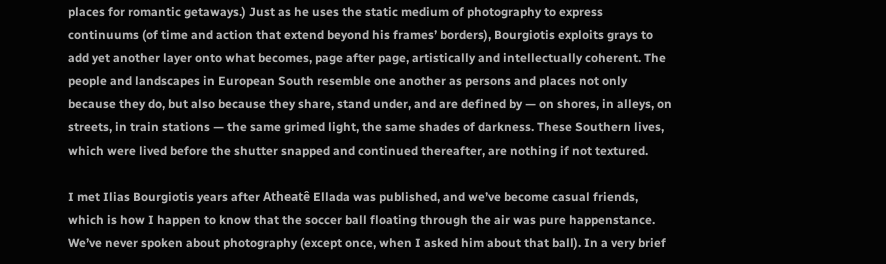places for romantic getaways.) Just as he uses the static medium of photography to express continuums (of time and action that extend beyond his frames’ borders), Bourgiotis exploits grays to add yet another layer onto what becomes, page after page, artistically and intellectually coherent. The people and landscapes in European South resemble one another as persons and places not only because they do, but also because they share, stand under, and are defined by — on shores, in alleys, on streets, in train stations — the same grimed light, the same shades of darkness. These Southern lives, which were lived before the shutter snapped and continued thereafter, are nothing if not textured.

I met Ilias Bourgiotis years after Atheatê Ellada was published, and we’ve become casual friends, which is how I happen to know that the soccer ball floating through the air was pure happenstance. We’ve never spoken about photography (except once, when I asked him about that ball). In a very brief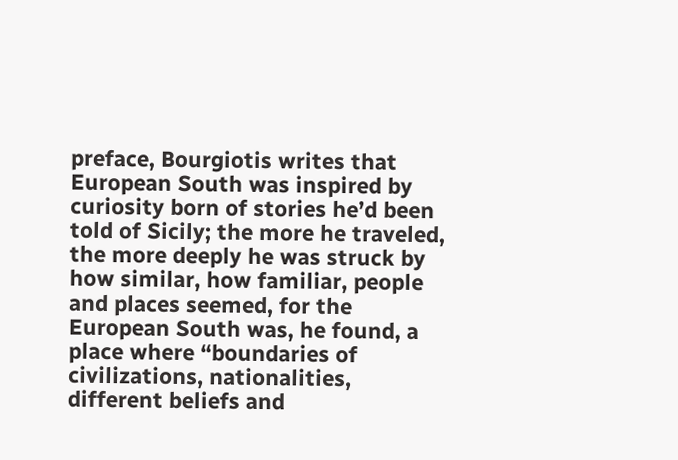preface, Bourgiotis writes that European South was inspired by curiosity born of stories he’d been told of Sicily; the more he traveled, the more deeply he was struck by how similar, how familiar, people and places seemed, for the European South was, he found, a place where “boundaries of civilizations, nationalities, different beliefs and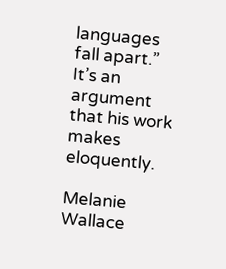languages fall apart.” It’s an argument that his work makes eloquently.

Melanie Wallace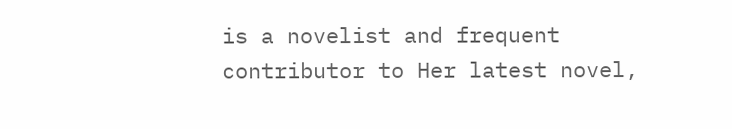is a novelist and frequent contributor to Her latest novel,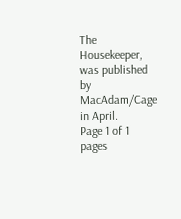The Housekeeper, was published by MacAdam/Cage in April.
Page 1 of 1 pages